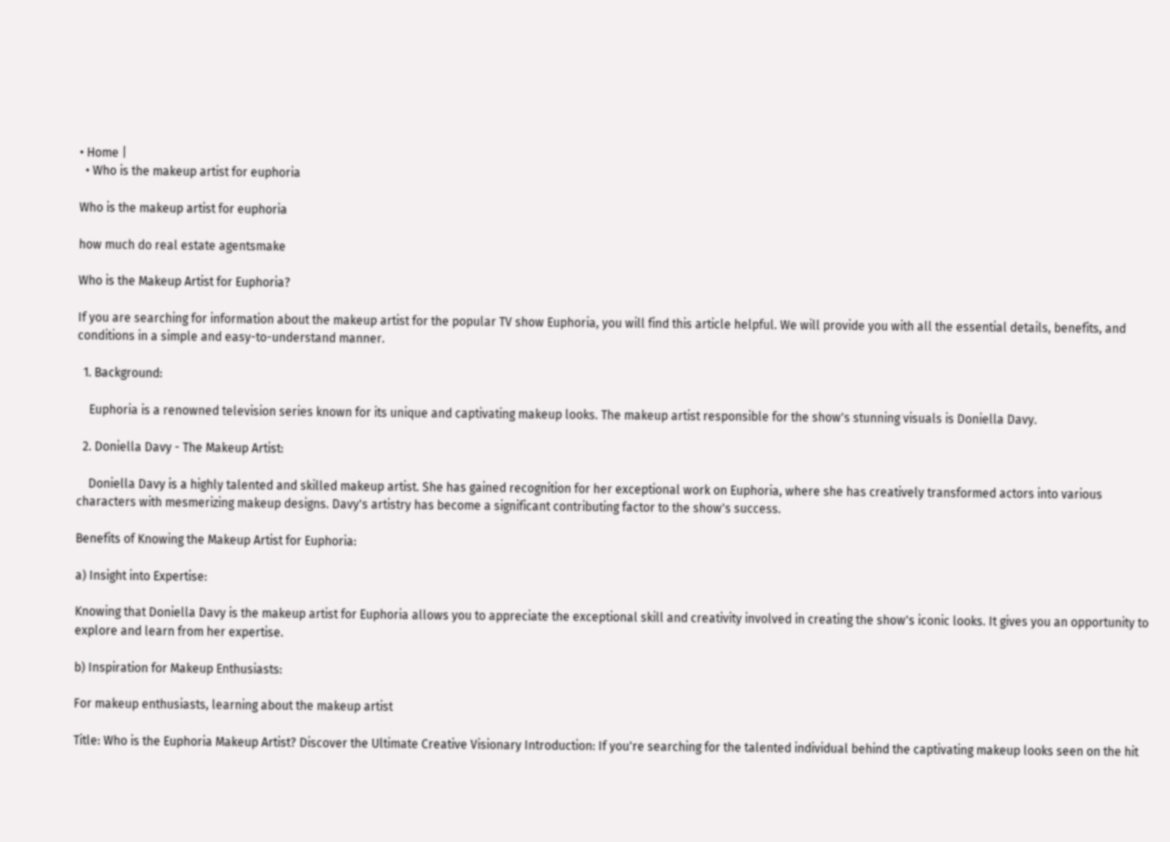• Home |
  • Who is the makeup artist for euphoria

Who is the makeup artist for euphoria

how much do real estate agentsmake

Who is the Makeup Artist for Euphoria?

If you are searching for information about the makeup artist for the popular TV show Euphoria, you will find this article helpful. We will provide you with all the essential details, benefits, and conditions in a simple and easy-to-understand manner.

  1. Background:

    Euphoria is a renowned television series known for its unique and captivating makeup looks. The makeup artist responsible for the show's stunning visuals is Doniella Davy.

  2. Doniella Davy - The Makeup Artist:

    Doniella Davy is a highly talented and skilled makeup artist. She has gained recognition for her exceptional work on Euphoria, where she has creatively transformed actors into various characters with mesmerizing makeup designs. Davy's artistry has become a significant contributing factor to the show's success.

Benefits of Knowing the Makeup Artist for Euphoria:

a) Insight into Expertise:

Knowing that Doniella Davy is the makeup artist for Euphoria allows you to appreciate the exceptional skill and creativity involved in creating the show's iconic looks. It gives you an opportunity to explore and learn from her expertise.

b) Inspiration for Makeup Enthusiasts:

For makeup enthusiasts, learning about the makeup artist

Title: Who is the Euphoria Makeup Artist? Discover the Ultimate Creative Visionary Introduction: If you're searching for the talented individual behind the captivating makeup looks seen on the hit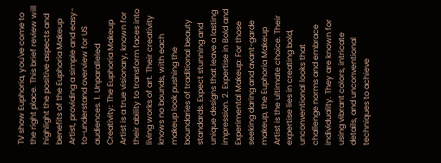TV show Euphoria, you've come to the right place. This brief review will highlight the positive aspects and benefits of the Euphoria Makeup Artist, providing a simple and easy-to-understand overview for US audiences. 1. Unparalleled Creativity: The Euphoria Makeup Artist is a true visionary, known for their ability to transform faces into living works of art. Their creativity knows no bounds, with each makeup look pushing the boundaries of traditional beauty standards. Expect stunning and unique designs that leave a lasting impression. 2. Expertise in Bold and Experimental Makeup: For those seeking daring and avant-garde makeup, the Euphoria Makeup Artist is the ultimate choice. Their expertise lies in creating bold, unconventional looks that challenge norms and embrace individuality. They are known for using vibrant colors, intricate details, and unconventional techniques to achieve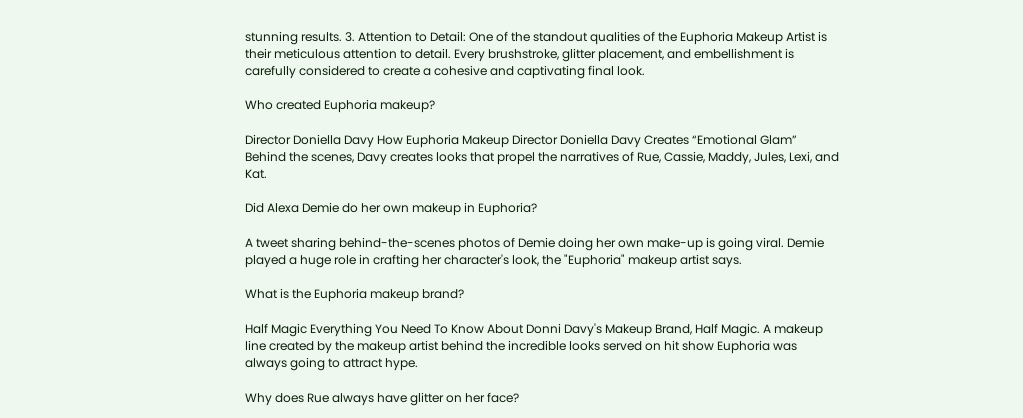stunning results. 3. Attention to Detail: One of the standout qualities of the Euphoria Makeup Artist is their meticulous attention to detail. Every brushstroke, glitter placement, and embellishment is carefully considered to create a cohesive and captivating final look.

Who created Euphoria makeup?

Director Doniella Davy How Euphoria Makeup Director Doniella Davy Creates “Emotional Glam” Behind the scenes, Davy creates looks that propel the narratives of Rue, Cassie, Maddy, Jules, Lexi, and Kat.

Did Alexa Demie do her own makeup in Euphoria?

A tweet sharing behind-the-scenes photos of Demie doing her own make-up is going viral. Demie played a huge role in crafting her character's look, the "Euphoria" makeup artist says.

What is the Euphoria makeup brand?

Half Magic Everything You Need To Know About Donni Davy's Makeup Brand, Half Magic. A makeup line created by the makeup artist behind the incredible looks served on hit show Euphoria was always going to attract hype.

Why does Rue always have glitter on her face?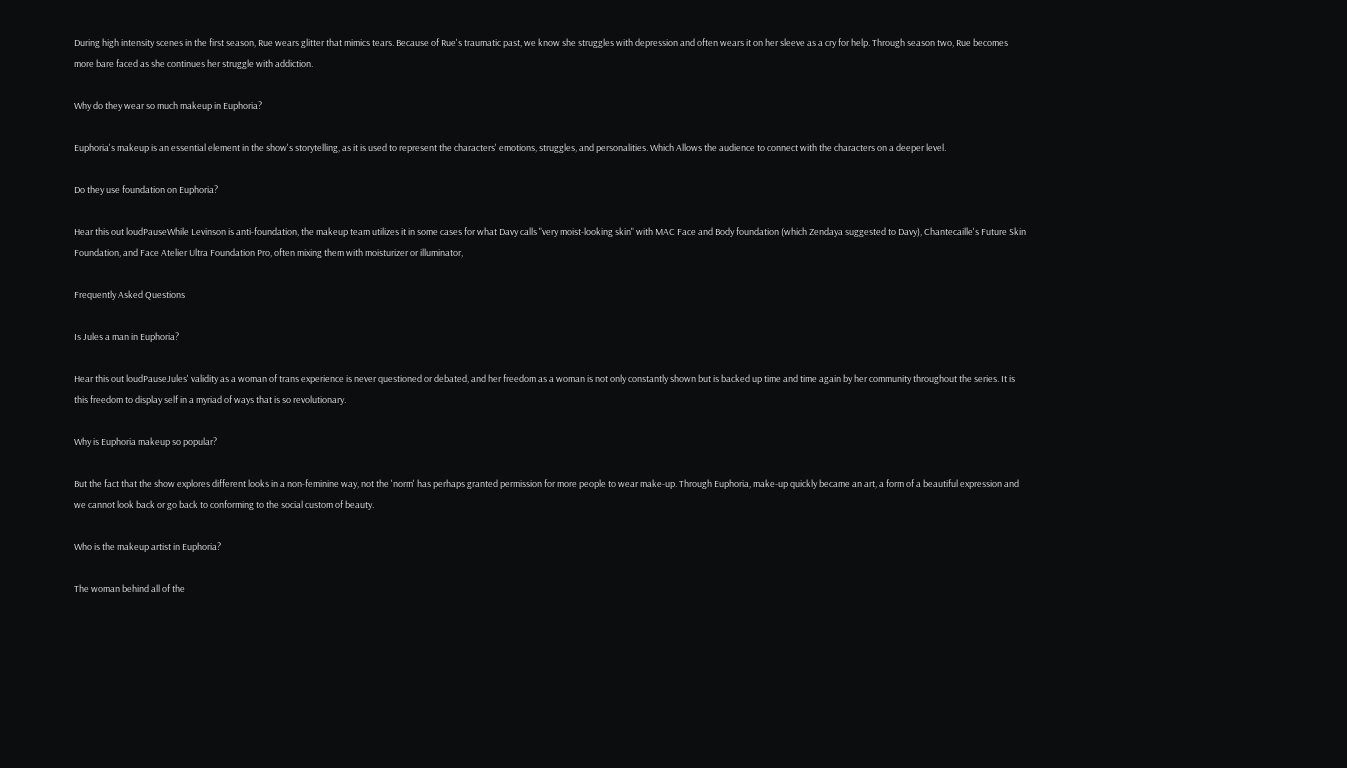During high intensity scenes in the first season, Rue wears glitter that mimics tears. Because of Rue's traumatic past, we know she struggles with depression and often wears it on her sleeve as a cry for help. Through season two, Rue becomes more bare faced as she continues her struggle with addiction.

Why do they wear so much makeup in Euphoria?

Euphoria's makeup is an essential element in the show's storytelling, as it is used to represent the characters' emotions, struggles, and personalities. Which Allows the audience to connect with the characters on a deeper level.

Do they use foundation on Euphoria?

Hear this out loudPauseWhile Levinson is anti-foundation, the makeup team utilizes it in some cases for what Davy calls "very moist-looking skin" with MAC Face and Body foundation (which Zendaya suggested to Davy), Chantecaille's Future Skin Foundation, and Face Atelier Ultra Foundation Pro, often mixing them with moisturizer or illuminator,

Frequently Asked Questions

Is Jules a man in Euphoria?

Hear this out loudPauseJules' validity as a woman of trans experience is never questioned or debated, and her freedom as a woman is not only constantly shown but is backed up time and time again by her community throughout the series. It is this freedom to display self in a myriad of ways that is so revolutionary.

Why is Euphoria makeup so popular?

But the fact that the show explores different looks in a non-feminine way, not the 'norm' has perhaps granted permission for more people to wear make-up. Through Euphoria, make-up quickly became an art, a form of a beautiful expression and we cannot look back or go back to conforming to the social custom of beauty.

Who is the makeup artist in Euphoria?

The woman behind all of the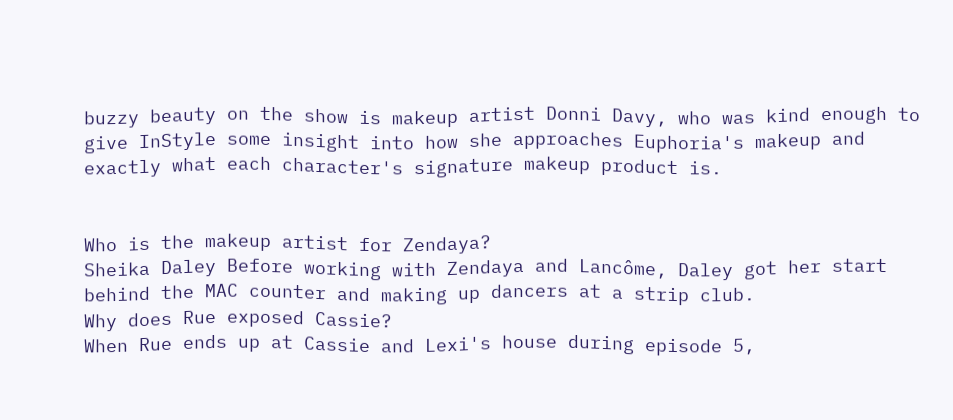buzzy beauty on the show is makeup artist Donni Davy, who was kind enough to give InStyle some insight into how she approaches Euphoria's makeup and exactly what each character's signature makeup product is.


Who is the makeup artist for Zendaya?
Sheika Daley Before working with Zendaya and Lancôme, Daley got her start behind the MAC counter and making up dancers at a strip club.
Why does Rue exposed Cassie?
When Rue ends up at Cassie and Lexi's house during episode 5,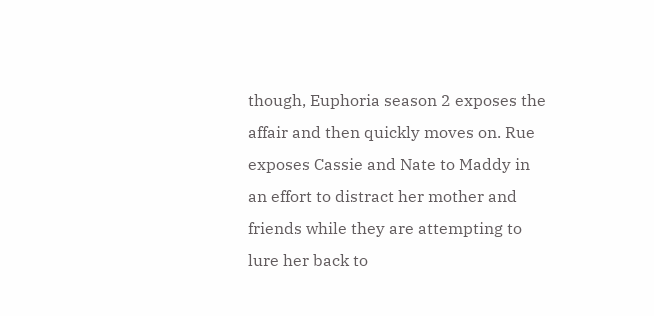though, Euphoria season 2 exposes the affair and then quickly moves on. Rue exposes Cassie and Nate to Maddy in an effort to distract her mother and friends while they are attempting to lure her back to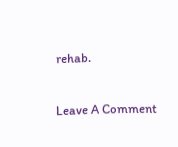rehab.

Leave A Comment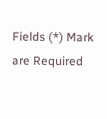Fields (*) Mark are Required